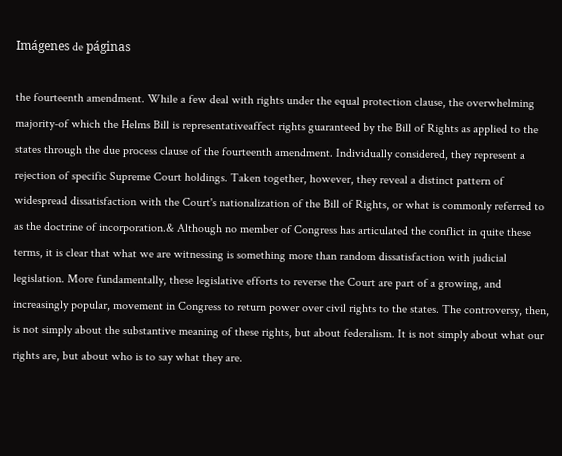Imágenes de páginas

the fourteenth amendment. While a few deal with rights under the equal protection clause, the overwhelming majority-of which the Helms Bill is representativeaffect rights guaranteed by the Bill of Rights as applied to the states through the due process clause of the fourteenth amendment. Individually considered, they represent a rejection of specific Supreme Court holdings. Taken together, however, they reveal a distinct pattern of widespread dissatisfaction with the Court's nationalization of the Bill of Rights, or what is commonly referred to as the doctrine of incorporation.& Although no member of Congress has articulated the conflict in quite these terms, it is clear that what we are witnessing is something more than random dissatisfaction with judicial legislation. More fundamentally, these legislative efforts to reverse the Court are part of a growing, and increasingly popular, movement in Congress to return power over civil rights to the states. The controversy, then, is not simply about the substantive meaning of these rights, but about federalism. It is not simply about what our rights are, but about who is to say what they are.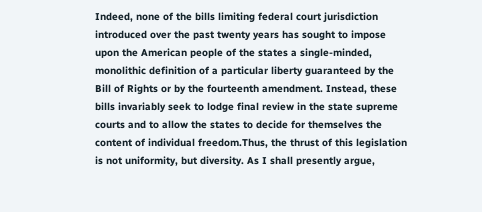Indeed, none of the bills limiting federal court jurisdiction introduced over the past twenty years has sought to impose upon the American people of the states a single-minded, monolithic definition of a particular liberty guaranteed by the Bill of Rights or by the fourteenth amendment. Instead, these bills invariably seek to lodge final review in the state supreme courts and to allow the states to decide for themselves the content of individual freedom.Thus, the thrust of this legislation is not uniformity, but diversity. As I shall presently argue,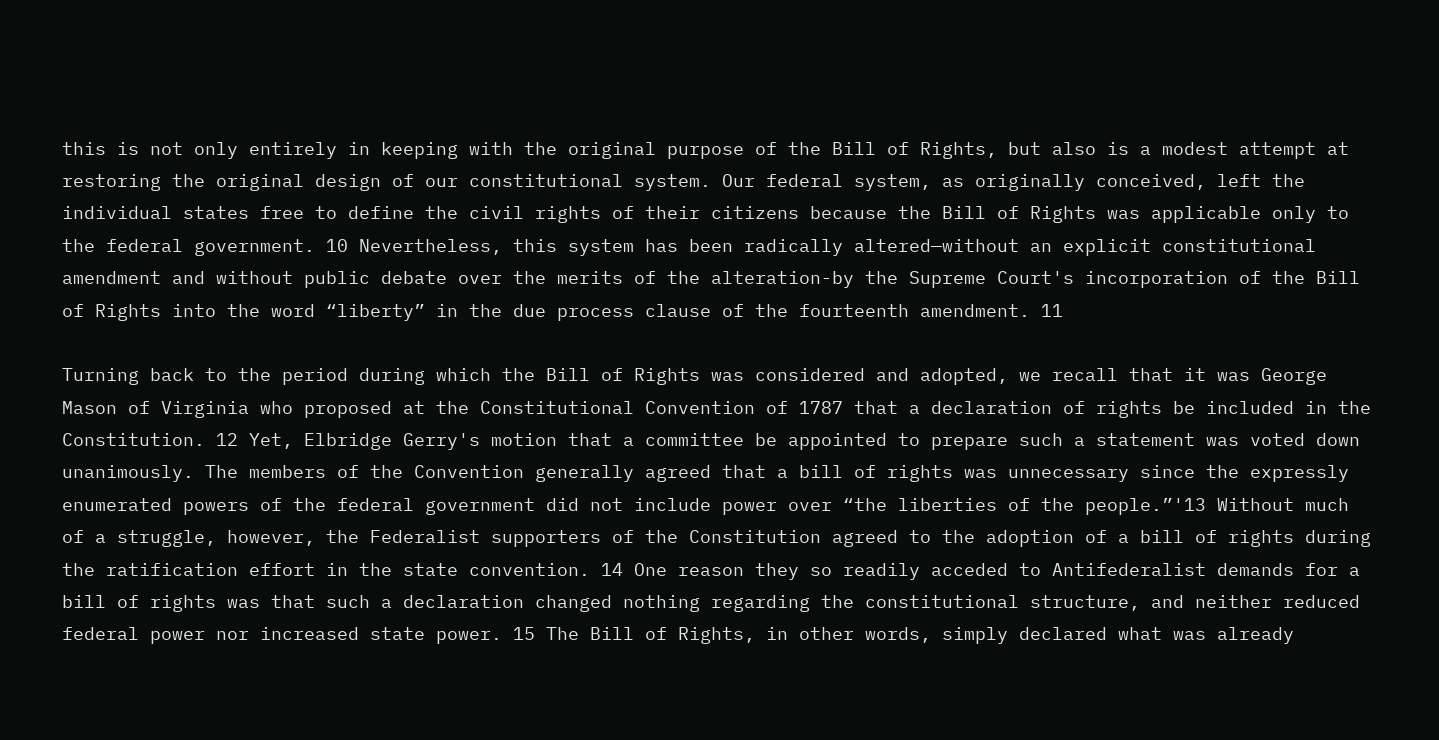this is not only entirely in keeping with the original purpose of the Bill of Rights, but also is a modest attempt at restoring the original design of our constitutional system. Our federal system, as originally conceived, left the individual states free to define the civil rights of their citizens because the Bill of Rights was applicable only to the federal government. 10 Nevertheless, this system has been radically altered—without an explicit constitutional amendment and without public debate over the merits of the alteration-by the Supreme Court's incorporation of the Bill of Rights into the word “liberty” in the due process clause of the fourteenth amendment. 11

Turning back to the period during which the Bill of Rights was considered and adopted, we recall that it was George Mason of Virginia who proposed at the Constitutional Convention of 1787 that a declaration of rights be included in the Constitution. 12 Yet, Elbridge Gerry's motion that a committee be appointed to prepare such a statement was voted down unanimously. The members of the Convention generally agreed that a bill of rights was unnecessary since the expressly enumerated powers of the federal government did not include power over “the liberties of the people.”'13 Without much of a struggle, however, the Federalist supporters of the Constitution agreed to the adoption of a bill of rights during the ratification effort in the state convention. 14 One reason they so readily acceded to Antifederalist demands for a bill of rights was that such a declaration changed nothing regarding the constitutional structure, and neither reduced federal power nor increased state power. 15 The Bill of Rights, in other words, simply declared what was already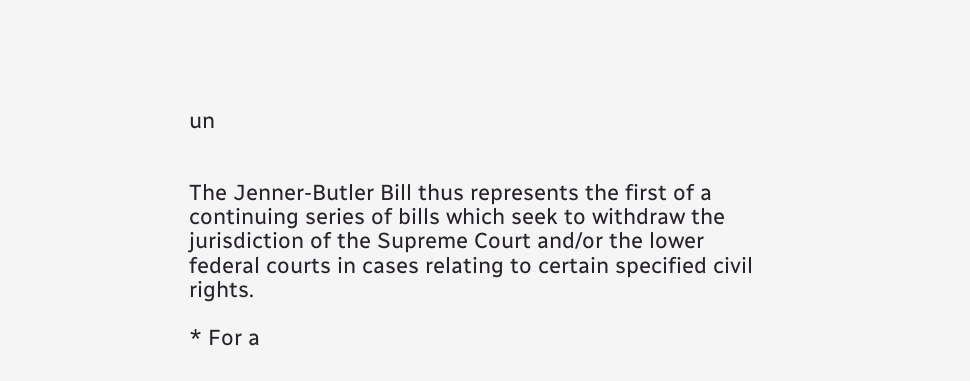un


The Jenner-Butler Bill thus represents the first of a continuing series of bills which seek to withdraw the jurisdiction of the Supreme Court and/or the lower federal courts in cases relating to certain specified civil rights.

* For a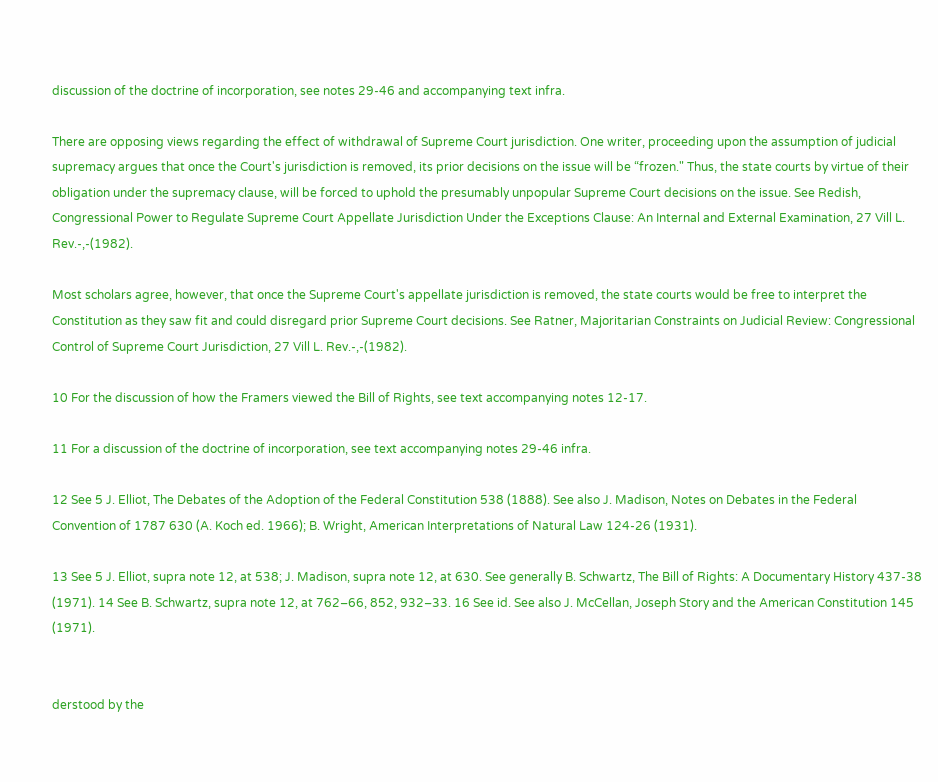discussion of the doctrine of incorporation, see notes 29-46 and accompanying text infra.

There are opposing views regarding the effect of withdrawal of Supreme Court jurisdiction. One writer, proceeding upon the assumption of judicial supremacy argues that once the Court's jurisdiction is removed, its prior decisions on the issue will be “frozen." Thus, the state courts by virtue of their obligation under the supremacy clause, will be forced to uphold the presumably unpopular Supreme Court decisions on the issue. See Redish, Congressional Power to Regulate Supreme Court Appellate Jurisdiction Under the Exceptions Clause: An Internal and External Examination, 27 Vill L. Rev.-,-(1982).

Most scholars agree, however, that once the Supreme Court's appellate jurisdiction is removed, the state courts would be free to interpret the Constitution as they saw fit and could disregard prior Supreme Court decisions. See Ratner, Majoritarian Constraints on Judicial Review: Congressional Control of Supreme Court Jurisdiction, 27 Vill L. Rev.-,-(1982).

10 For the discussion of how the Framers viewed the Bill of Rights, see text accompanying notes 12-17.

11 For a discussion of the doctrine of incorporation, see text accompanying notes 29-46 infra.

12 See 5 J. Elliot, The Debates of the Adoption of the Federal Constitution 538 (1888). See also J. Madison, Notes on Debates in the Federal Convention of 1787 630 (A. Koch ed. 1966); B. Wright, American Interpretations of Natural Law 124-26 (1931).

13 See 5 J. Elliot, supra note 12, at 538; J. Madison, supra note 12, at 630. See generally B. Schwartz, The Bill of Rights: A Documentary History 437-38 (1971). 14 See B. Schwartz, supra note 12, at 762–66, 852, 932–33. 16 See id. See also J. McCellan, Joseph Story and the American Constitution 145 (1971).


derstood by the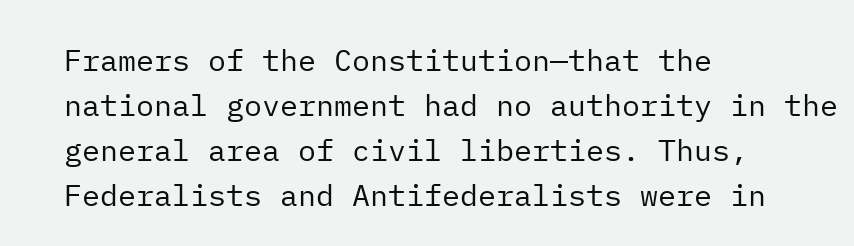Framers of the Constitution—that the national government had no authority in the general area of civil liberties. Thus, Federalists and Antifederalists were in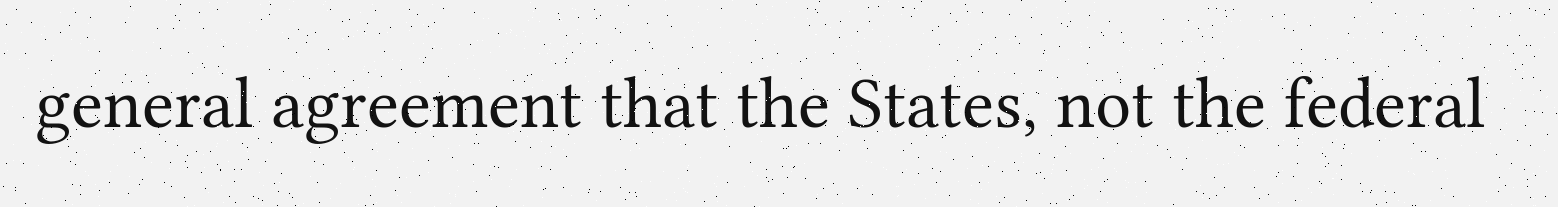general agreement that the States, not the federal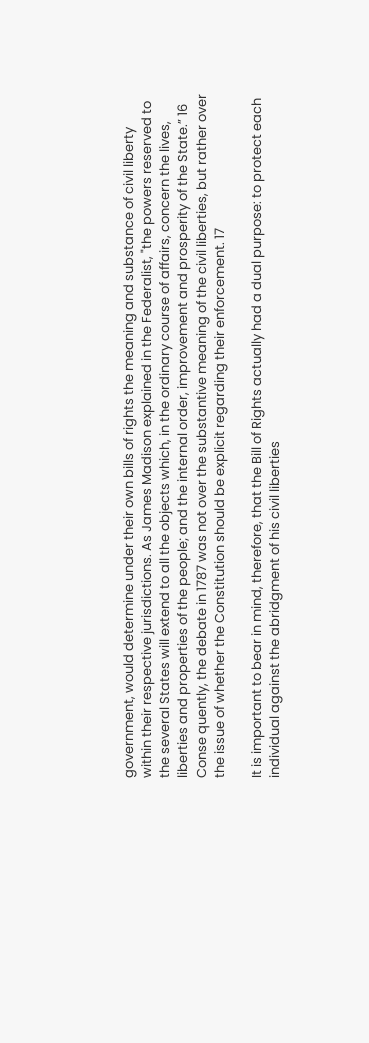government, would determine under their own bills of rights the meaning and substance of civil liberty within their respective jurisdictions. As James Madison explained in the Federalist, "the powers reserved to the several States will extend to all the objects which, in the ordinary course of affairs, concern the lives, liberties and properties of the people; and the internal order, improvement and prosperity of the State.” 16 Conse quently, the debate in 1787 was not over the substantive meaning of the civil liberties, but rather over the issue of whether the Constitution should be explicit regarding their enforcement. 17

It is important to bear in mind, therefore, that the Bill of Rights actually had a dual purpose: to protect each individual against the abridgment of his civil liberties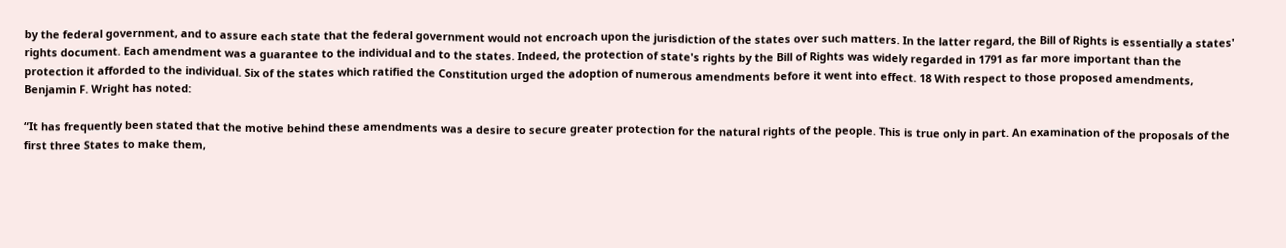by the federal government, and to assure each state that the federal government would not encroach upon the jurisdiction of the states over such matters. In the latter regard, the Bill of Rights is essentially a states' rights document. Each amendment was a guarantee to the individual and to the states. Indeed, the protection of state's rights by the Bill of Rights was widely regarded in 1791 as far more important than the protection it afforded to the individual. Six of the states which ratified the Constitution urged the adoption of numerous amendments before it went into effect. 18 With respect to those proposed amendments, Benjamin F. Wright has noted:

“It has frequently been stated that the motive behind these amendments was a desire to secure greater protection for the natural rights of the people. This is true only in part. An examination of the proposals of the first three States to make them,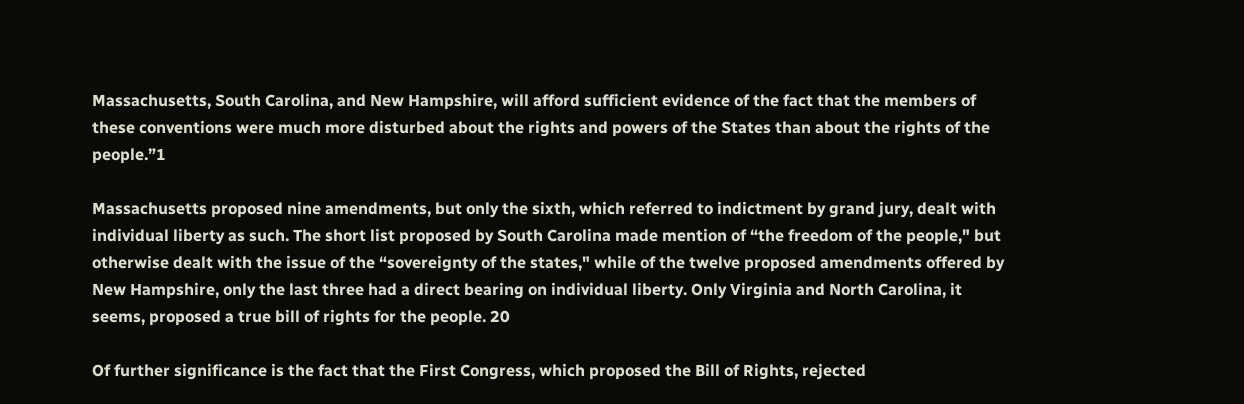Massachusetts, South Carolina, and New Hampshire, will afford sufficient evidence of the fact that the members of these conventions were much more disturbed about the rights and powers of the States than about the rights of the people.”1

Massachusetts proposed nine amendments, but only the sixth, which referred to indictment by grand jury, dealt with individual liberty as such. The short list proposed by South Carolina made mention of “the freedom of the people," but otherwise dealt with the issue of the “sovereignty of the states," while of the twelve proposed amendments offered by New Hampshire, only the last three had a direct bearing on individual liberty. Only Virginia and North Carolina, it seems, proposed a true bill of rights for the people. 20

Of further significance is the fact that the First Congress, which proposed the Bill of Rights, rejected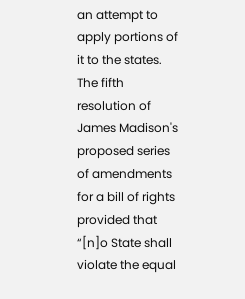an attempt to apply portions of it to the states. The fifth resolution of James Madison's proposed series of amendments for a bill of rights provided that “[n]o State shall violate the equal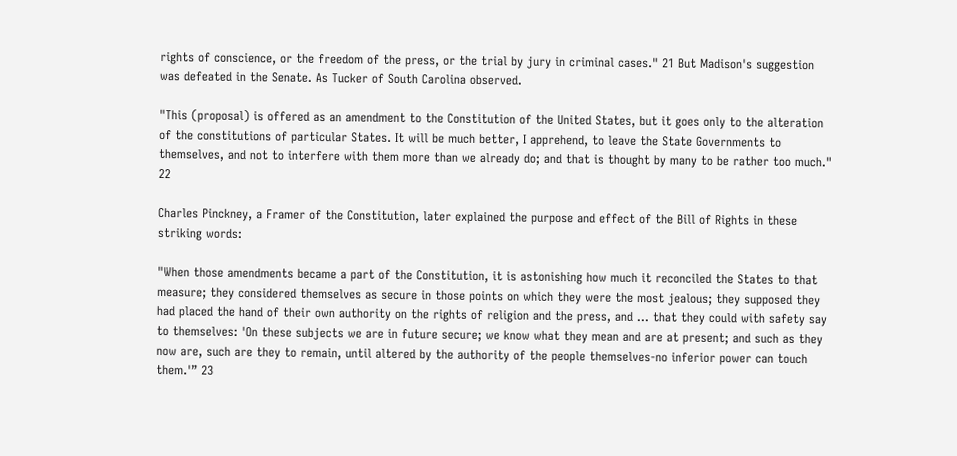rights of conscience, or the freedom of the press, or the trial by jury in criminal cases." 21 But Madison's suggestion was defeated in the Senate. As Tucker of South Carolina observed.

"This (proposal) is offered as an amendment to the Constitution of the United States, but it goes only to the alteration of the constitutions of particular States. It will be much better, I apprehend, to leave the State Governments to themselves, and not to interfere with them more than we already do; and that is thought by many to be rather too much." 22

Charles Pinckney, a Framer of the Constitution, later explained the purpose and effect of the Bill of Rights in these striking words:

"When those amendments became a part of the Constitution, it is astonishing how much it reconciled the States to that measure; they considered themselves as secure in those points on which they were the most jealous; they supposed they had placed the hand of their own authority on the rights of religion and the press, and ... that they could with safety say to themselves: 'On these subjects we are in future secure; we know what they mean and are at present; and such as they now are, such are they to remain, until altered by the authority of the people themselves-no inferior power can touch them.'” 23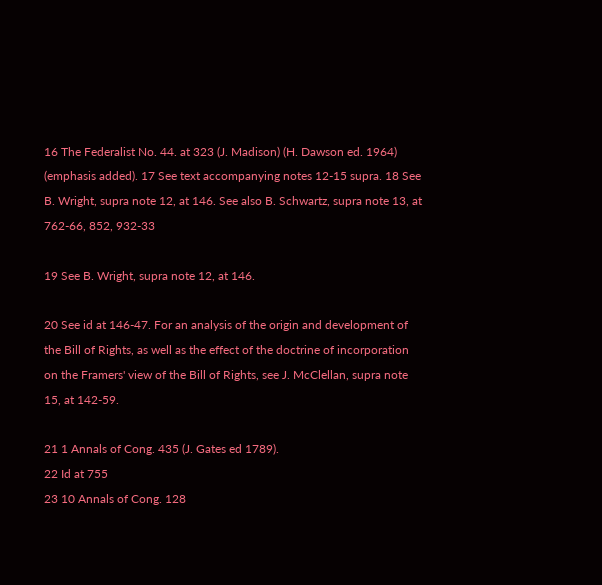16 The Federalist No. 44. at 323 (J. Madison) (H. Dawson ed. 1964) (emphasis added). 17 See text accompanying notes 12-15 supra. 18 See B. Wright, supra note 12, at 146. See also B. Schwartz, supra note 13, at 762-66, 852, 932-33

19 See B. Wright, supra note 12, at 146.

20 See id at 146-47. For an analysis of the origin and development of the Bill of Rights, as well as the effect of the doctrine of incorporation on the Framers' view of the Bill of Rights, see J. McClellan, supra note 15, at 142-59.

21 1 Annals of Cong. 435 (J. Gates ed 1789).
22 Id at 755
23 10 Annals of Cong. 128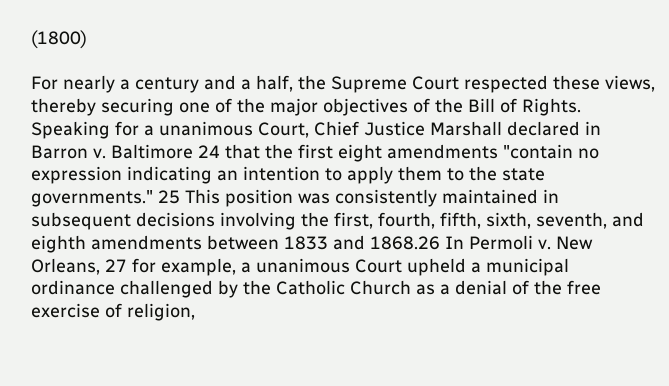(1800)

For nearly a century and a half, the Supreme Court respected these views, thereby securing one of the major objectives of the Bill of Rights. Speaking for a unanimous Court, Chief Justice Marshall declared in Barron v. Baltimore 24 that the first eight amendments "contain no expression indicating an intention to apply them to the state governments." 25 This position was consistently maintained in subsequent decisions involving the first, fourth, fifth, sixth, seventh, and eighth amendments between 1833 and 1868.26 In Permoli v. New Orleans, 27 for example, a unanimous Court upheld a municipal ordinance challenged by the Catholic Church as a denial of the free exercise of religion,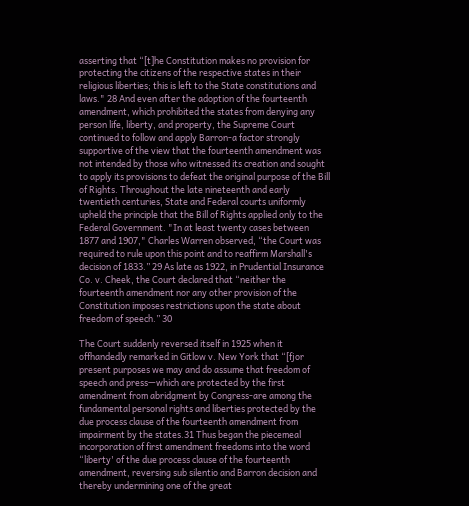asserting that “[t]he Constitution makes no provision for protecting the citizens of the respective states in their religious liberties; this is left to the State constitutions and laws." 28 And even after the adoption of the fourteenth amendment, which prohibited the states from denying any person life, liberty, and property, the Supreme Court continued to follow and apply Barron-a factor strongly supportive of the view that the fourteenth amendment was not intended by those who witnessed its creation and sought to apply its provisions to defeat the original purpose of the Bill of Rights. Throughout the late nineteenth and early twentieth centuries, State and Federal courts uniformly upheld the principle that the Bill of Rights applied only to the Federal Government. "In at least twenty cases between 1877 and 1907," Charles Warren observed, “the Court was required to rule upon this point and to reaffirm Marshall's decision of 1833.” 29 As late as 1922, in Prudential Insurance Co. v. Cheek, the Court declared that “neither the fourteenth amendment nor any other provision of the Constitution imposes restrictions upon the state about freedom of speech.” 30

The Court suddenly reversed itself in 1925 when it offhandedly remarked in Gitlow v. New York that “[fjor present purposes we may and do assume that freedom of speech and press—which are protected by the first amendment from abridgment by Congress-are among the fundamental personal rights and liberties protected by the due process clause of the fourteenth amendment from impairment by the states.31 Thus began the piecemeal incorporation of first amendment freedoms into the word “liberty' of the due process clause of the fourteenth amendment, reversing sub silentio and Barron decision and thereby undermining one of the great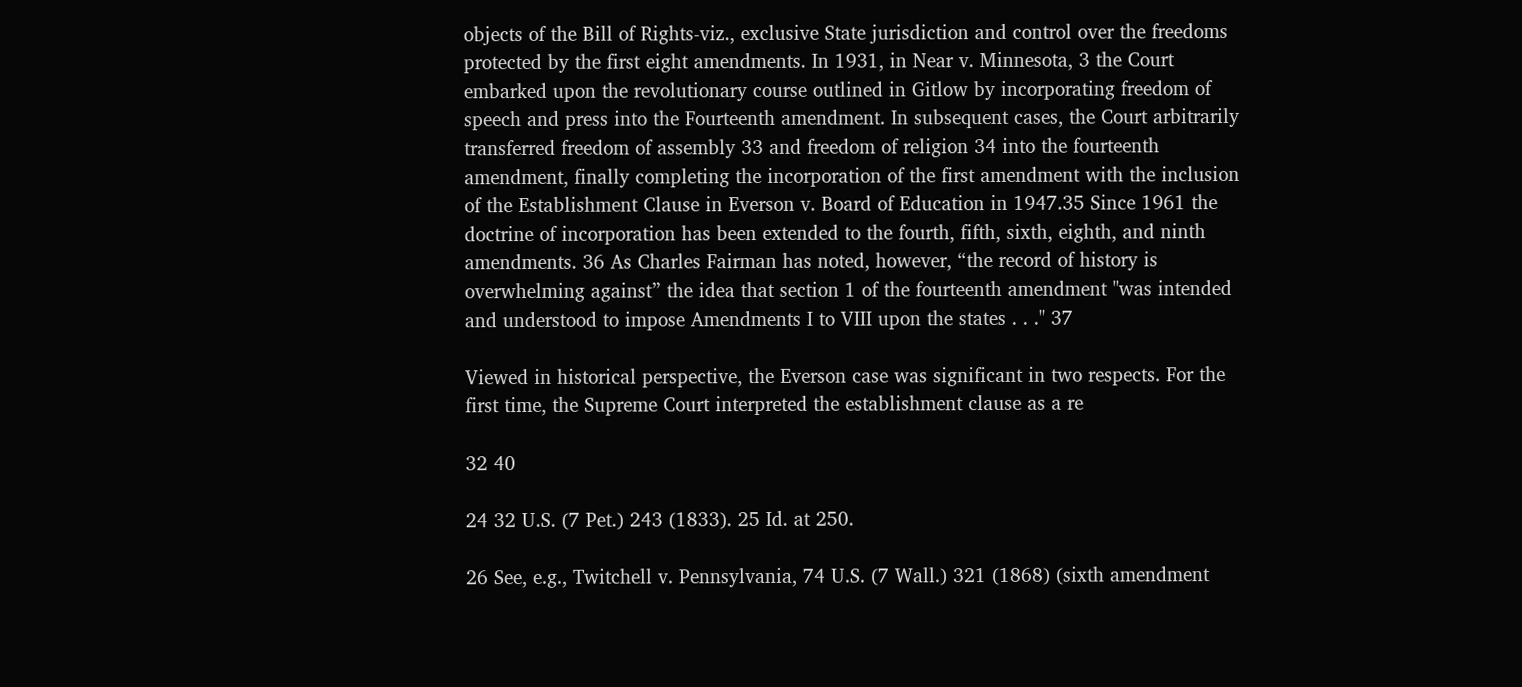objects of the Bill of Rights-viz., exclusive State jurisdiction and control over the freedoms protected by the first eight amendments. In 1931, in Near v. Minnesota, 3 the Court embarked upon the revolutionary course outlined in Gitlow by incorporating freedom of speech and press into the Fourteenth amendment. In subsequent cases, the Court arbitrarily transferred freedom of assembly 33 and freedom of religion 34 into the fourteenth amendment, finally completing the incorporation of the first amendment with the inclusion of the Establishment Clause in Everson v. Board of Education in 1947.35 Since 1961 the doctrine of incorporation has been extended to the fourth, fifth, sixth, eighth, and ninth amendments. 36 As Charles Fairman has noted, however, “the record of history is overwhelming against” the idea that section 1 of the fourteenth amendment "was intended and understood to impose Amendments I to VIII upon the states . . ." 37

Viewed in historical perspective, the Everson case was significant in two respects. For the first time, the Supreme Court interpreted the establishment clause as a re

32 40

24 32 U.S. (7 Pet.) 243 (1833). 25 Id. at 250.

26 See, e.g., Twitchell v. Pennsylvania, 74 U.S. (7 Wall.) 321 (1868) (sixth amendment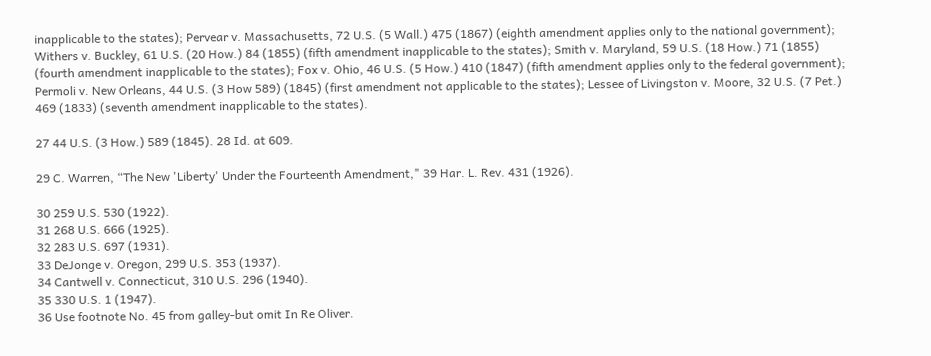inapplicable to the states); Pervear v. Massachusetts, 72 U.S. (5 Wall.) 475 (1867) (eighth amendment applies only to the national government); Withers v. Buckley, 61 U.S. (20 How.) 84 (1855) (fifth amendment inapplicable to the states); Smith v. Maryland, 59 U.S. (18 How.) 71 (1855) (fourth amendment inapplicable to the states); Fox v. Ohio, 46 U.S. (5 How.) 410 (1847) (fifth amendment applies only to the federal government); Permoli v. New Orleans, 44 U.S. (3 How 589) (1845) (first amendment not applicable to the states); Lessee of Livingston v. Moore, 32 U.S. (7 Pet.) 469 (1833) (seventh amendment inapplicable to the states).

27 44 U.S. (3 How.) 589 (1845). 28 Id. at 609.

29 C. Warren, “The New 'Liberty' Under the Fourteenth Amendment," 39 Har. L. Rev. 431 (1926).

30 259 U.S. 530 (1922).
31 268 U.S. 666 (1925).
32 283 U.S. 697 (1931).
33 DeJonge v. Oregon, 299 U.S. 353 (1937).
34 Cantwell v. Connecticut, 310 U.S. 296 (1940).
35 330 U.S. 1 (1947).
36 Use footnote No. 45 from galley-but omit In Re Oliver.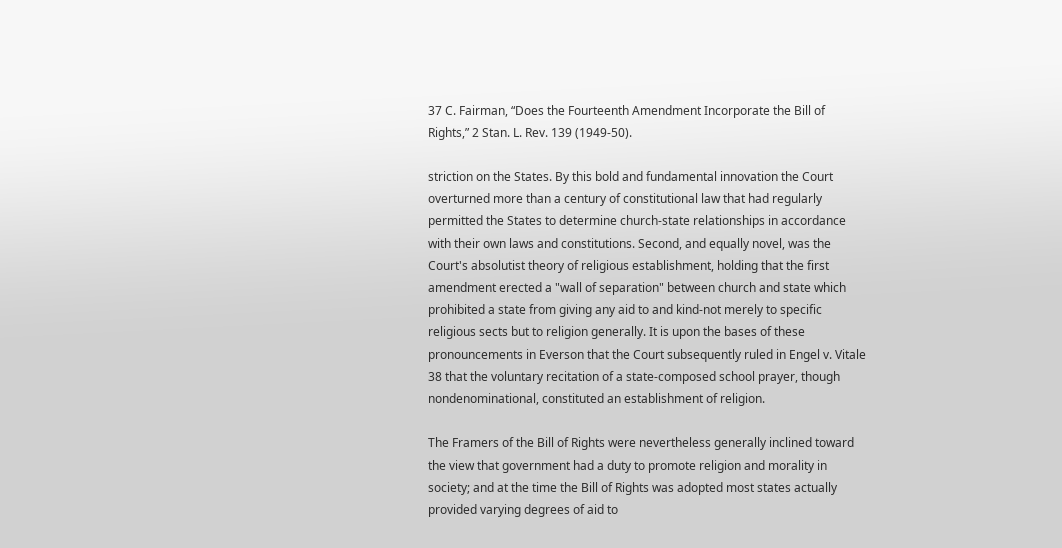37 C. Fairman, “Does the Fourteenth Amendment Incorporate the Bill of Rights,” 2 Stan. L. Rev. 139 (1949-50).

striction on the States. By this bold and fundamental innovation the Court overturned more than a century of constitutional law that had regularly permitted the States to determine church-state relationships in accordance with their own laws and constitutions. Second, and equally novel, was the Court's absolutist theory of religious establishment, holding that the first amendment erected a "wall of separation" between church and state which prohibited a state from giving any aid to and kind-not merely to specific religious sects but to religion generally. It is upon the bases of these pronouncements in Everson that the Court subsequently ruled in Engel v. Vitale 38 that the voluntary recitation of a state-composed school prayer, though nondenominational, constituted an establishment of religion.

The Framers of the Bill of Rights were nevertheless generally inclined toward the view that government had a duty to promote religion and morality in society; and at the time the Bill of Rights was adopted most states actually provided varying degrees of aid to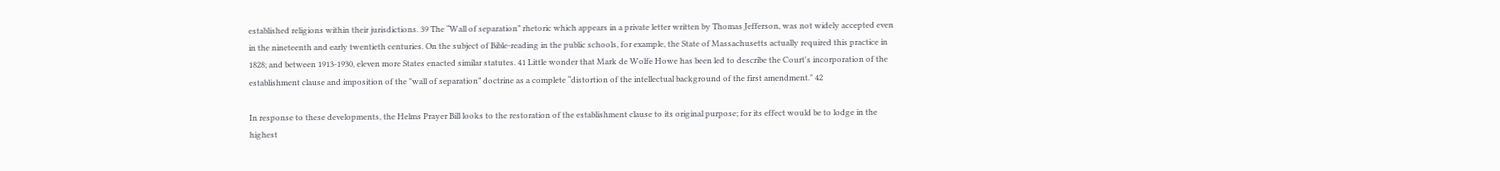established religions within their jurisdictions. 39 The “Wall of separation” rhetoric which appears in a private letter written by Thomas Jefferson, was not widely accepted even in the nineteenth and early twentieth centuries. On the subject of Bible-reading in the public schools, for example, the State of Massachusetts actually required this practice in 1828; and between 1913-1930, eleven more States enacted similar statutes. 41 Little wonder that Mark de Wolfe Howe has been led to describe the Court's incorporation of the establishment clause and imposition of the "wall of separation” doctrine as a complete “distortion of the intellectual background of the first amendment." 42

In response to these developments, the Helms Prayer Bill looks to the restoration of the establishment clause to its original purpose; for its effect would be to lodge in the highest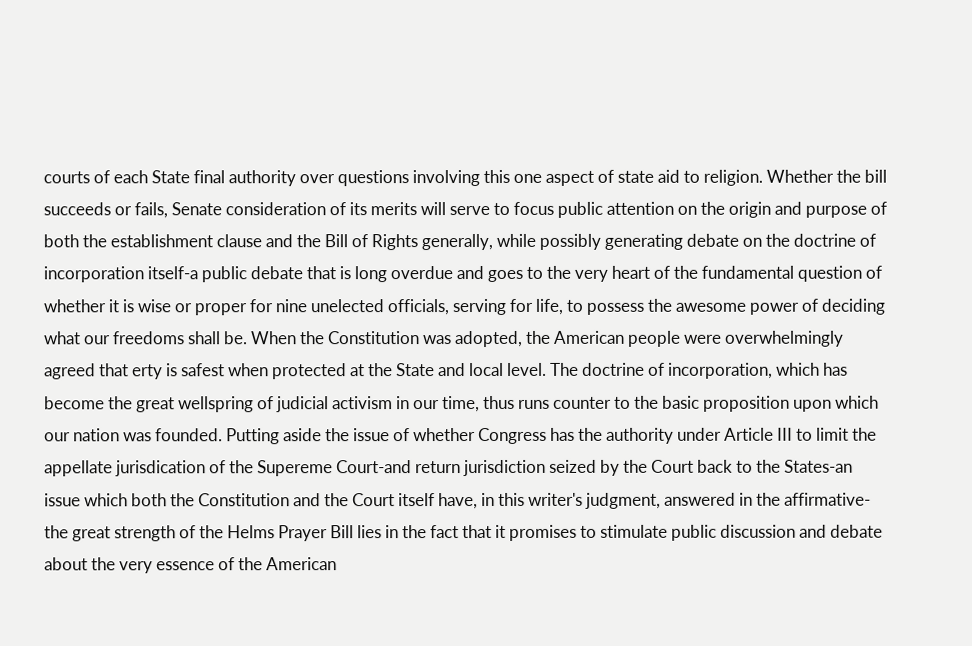courts of each State final authority over questions involving this one aspect of state aid to religion. Whether the bill succeeds or fails, Senate consideration of its merits will serve to focus public attention on the origin and purpose of both the establishment clause and the Bill of Rights generally, while possibly generating debate on the doctrine of incorporation itself-a public debate that is long overdue and goes to the very heart of the fundamental question of whether it is wise or proper for nine unelected officials, serving for life, to possess the awesome power of deciding what our freedoms shall be. When the Constitution was adopted, the American people were overwhelmingly agreed that erty is safest when protected at the State and local level. The doctrine of incorporation, which has become the great wellspring of judicial activism in our time, thus runs counter to the basic proposition upon which our nation was founded. Putting aside the issue of whether Congress has the authority under Article III to limit the appellate jurisdication of the Supereme Court-and return jurisdiction seized by the Court back to the States-an issue which both the Constitution and the Court itself have, in this writer's judgment, answered in the affirmative-the great strength of the Helms Prayer Bill lies in the fact that it promises to stimulate public discussion and debate about the very essence of the American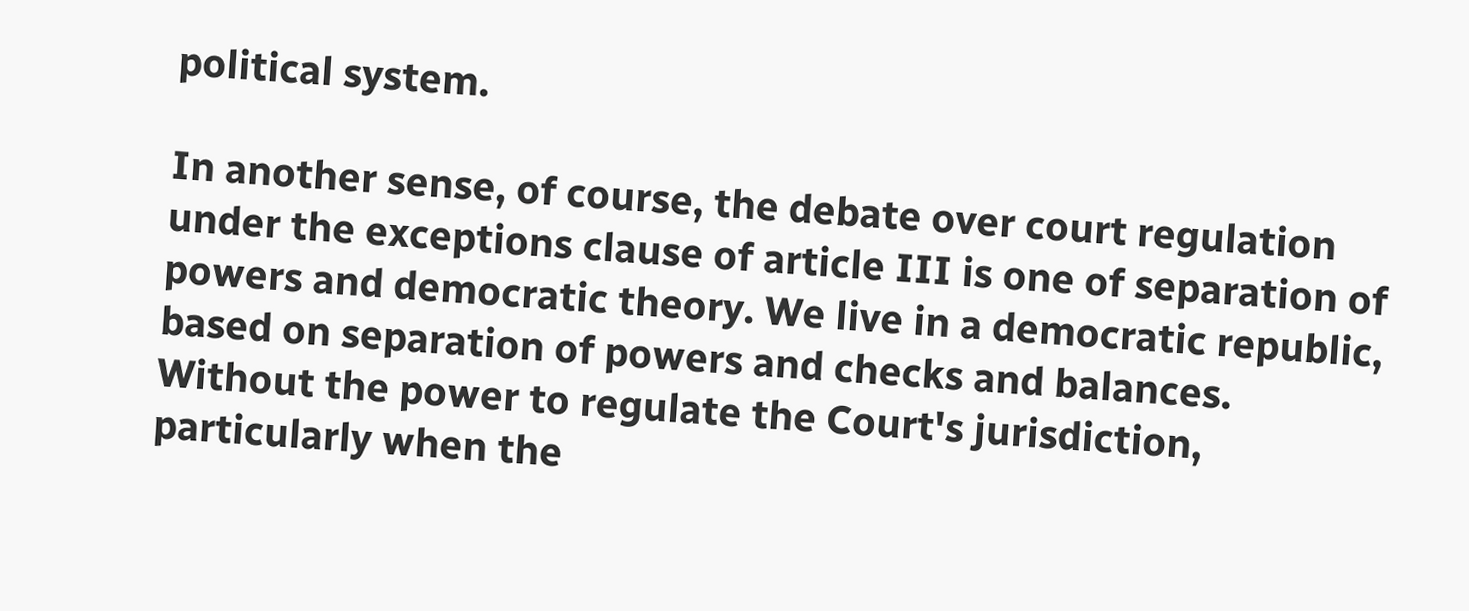political system.

In another sense, of course, the debate over court regulation under the exceptions clause of article III is one of separation of powers and democratic theory. We live in a democratic republic, based on separation of powers and checks and balances. Without the power to regulate the Court's jurisdiction, particularly when the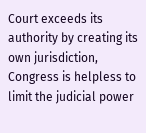Court exceeds its authority by creating its own jurisdiction, Congress is helpless to limit the judicial power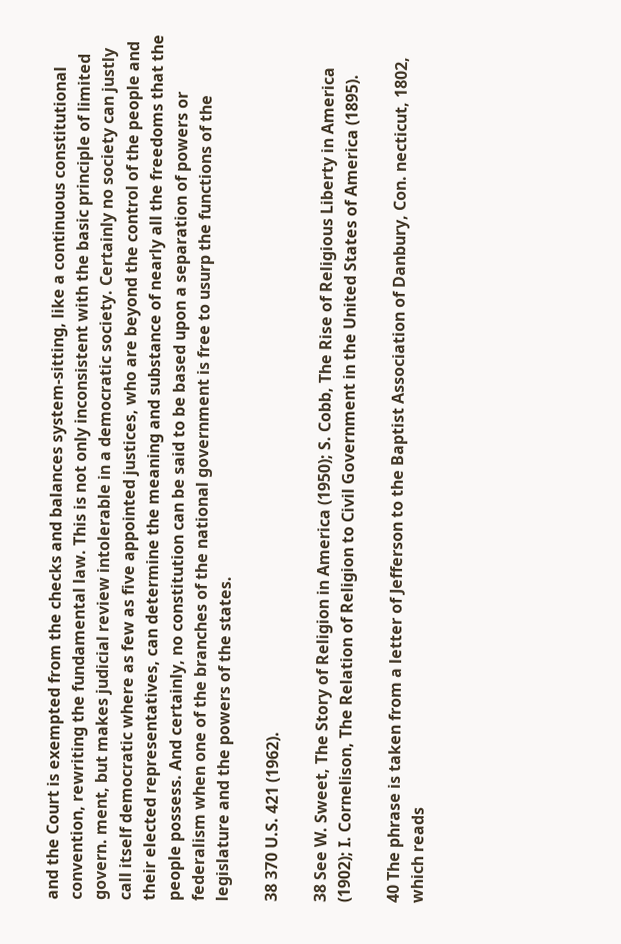and the Court is exempted from the checks and balances system-sitting, like a continuous constitutional convention, rewriting the fundamental law. This is not only inconsistent with the basic principle of limited govern. ment, but makes judicial review intolerable in a democratic society. Certainly no society can justly call itself democratic where as few as five appointed justices, who are beyond the control of the people and their elected representatives, can determine the meaning and substance of nearly all the freedoms that the people possess. And certainly, no constitution can be said to be based upon a separation of powers or federalism when one of the branches of the national government is free to usurp the functions of the legislature and the powers of the states.

38 370 U.S. 421 (1962).

38 See W. Sweet, The Story of Religion in America (1950); S. Cobb, The Rise of Religious Liberty in America (1902); I. Cornelison, The Relation of Religion to Civil Government in the United States of America (1895).

40 The phrase is taken from a letter of Jefferson to the Baptist Association of Danbury, Con. necticut, 1802, which reads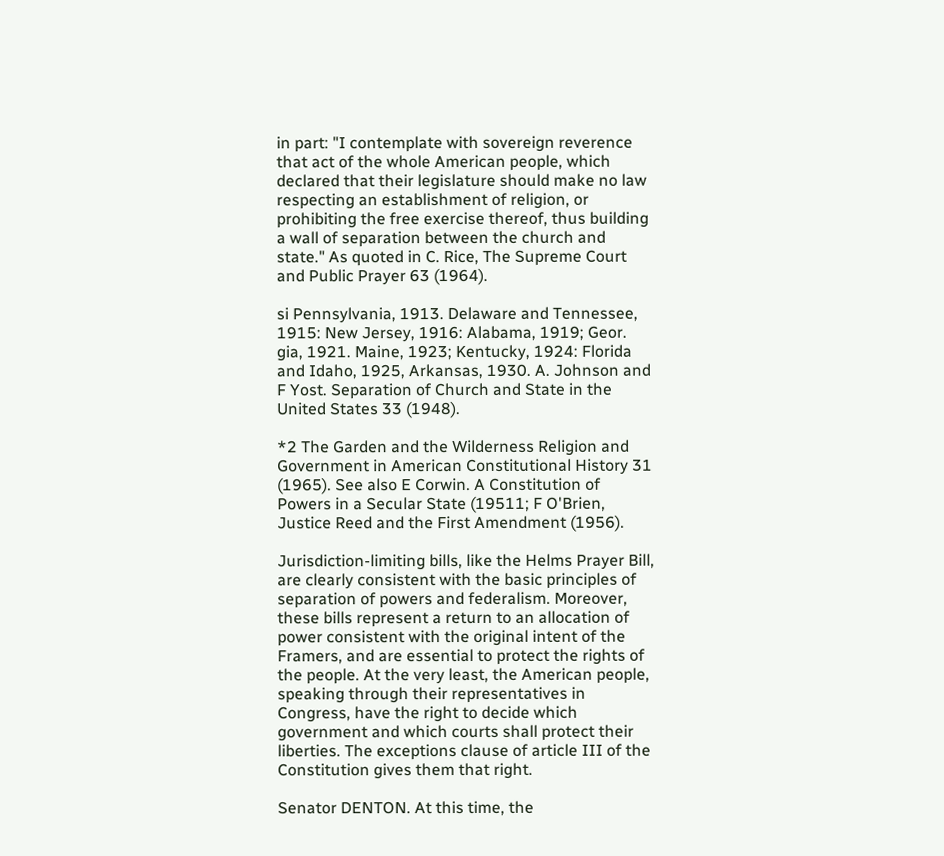in part: "I contemplate with sovereign reverence that act of the whole American people, which declared that their legislature should make no law respecting an establishment of religion, or prohibiting the free exercise thereof, thus building a wall of separation between the church and state." As quoted in C. Rice, The Supreme Court and Public Prayer 63 (1964).

si Pennsylvania, 1913. Delaware and Tennessee, 1915: New Jersey, 1916: Alabama, 1919; Geor. gia, 1921. Maine, 1923; Kentucky, 1924: Florida and Idaho, 1925, Arkansas, 1930. A. Johnson and F Yost. Separation of Church and State in the United States 33 (1948).

*2 The Garden and the Wilderness Religion and Government in American Constitutional History 31 (1965). See also E Corwin. A Constitution of Powers in a Secular State (19511; F O'Brien, Justice Reed and the First Amendment (1956).

Jurisdiction-limiting bills, like the Helms Prayer Bill, are clearly consistent with the basic principles of separation of powers and federalism. Moreover, these bills represent a return to an allocation of power consistent with the original intent of the Framers, and are essential to protect the rights of the people. At the very least, the American people, speaking through their representatives in Congress, have the right to decide which government and which courts shall protect their liberties. The exceptions clause of article III of the Constitution gives them that right.

Senator DENTON. At this time, the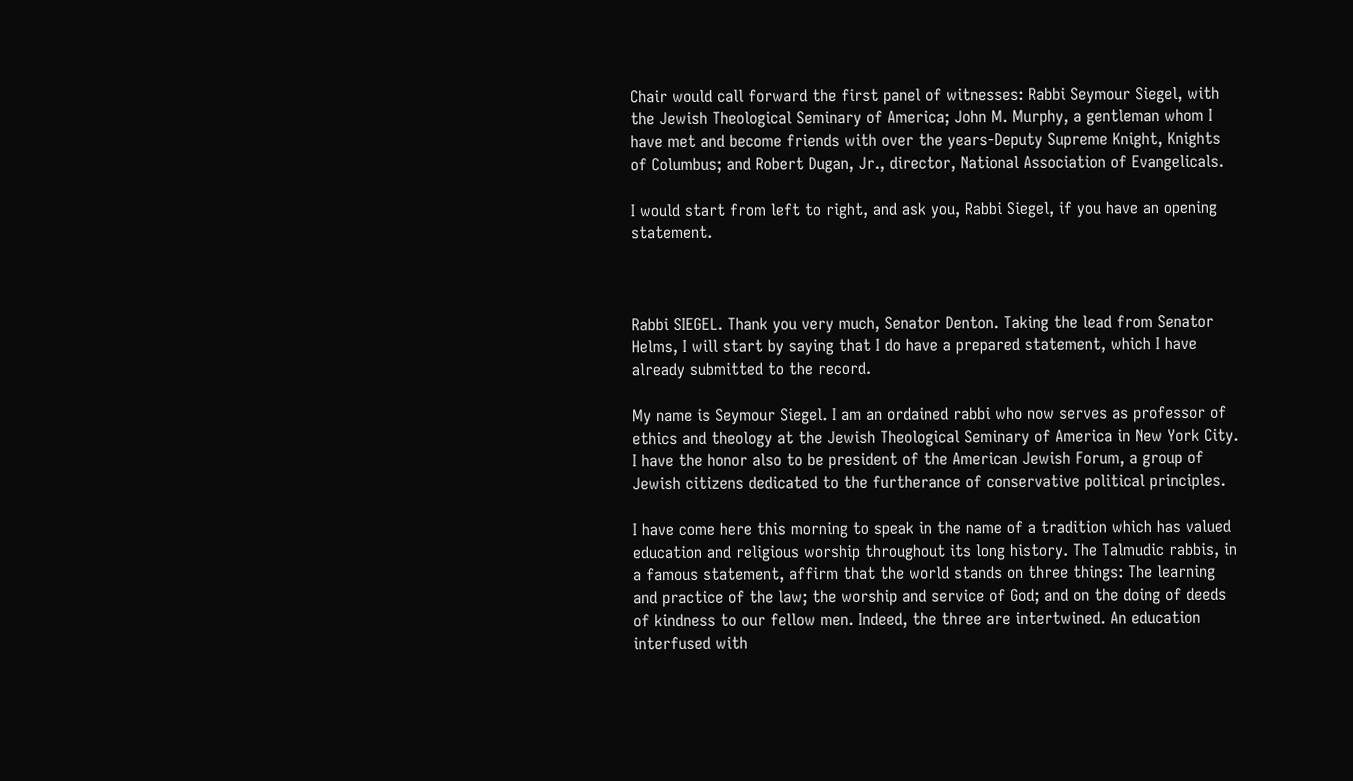Chair would call forward the first panel of witnesses: Rabbi Seymour Siegel, with the Jewish Theological Seminary of America; John M. Murphy, a gentleman whom I have met and become friends with over the years-Deputy Supreme Knight, Knights of Columbus; and Robert Dugan, Jr., director, National Association of Evangelicals.

I would start from left to right, and ask you, Rabbi Siegel, if you have an opening statement.



Rabbi SIEGEL. Thank you very much, Senator Denton. Taking the lead from Senator Helms, I will start by saying that I do have a prepared statement, which I have already submitted to the record.

My name is Seymour Siegel. I am an ordained rabbi who now serves as professor of ethics and theology at the Jewish Theological Seminary of America in New York City. I have the honor also to be president of the American Jewish Forum, a group of Jewish citizens dedicated to the furtherance of conservative political principles.

I have come here this morning to speak in the name of a tradition which has valued education and religious worship throughout its long history. The Talmudic rabbis, in a famous statement, affirm that the world stands on three things: The learning and practice of the law; the worship and service of God; and on the doing of deeds of kindness to our fellow men. Indeed, the three are intertwined. An education interfused with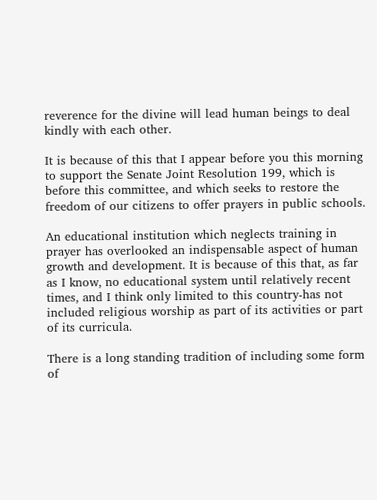reverence for the divine will lead human beings to deal kindly with each other.

It is because of this that I appear before you this morning to support the Senate Joint Resolution 199, which is before this committee, and which seeks to restore the freedom of our citizens to offer prayers in public schools.

An educational institution which neglects training in prayer has overlooked an indispensable aspect of human growth and development. It is because of this that, as far as I know, no educational system until relatively recent times, and I think only limited to this country-has not included religious worship as part of its activities or part of its curricula.

There is a long standing tradition of including some form of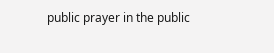public prayer in the public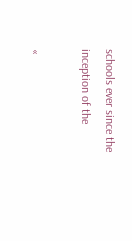schools ever since the inception of the

«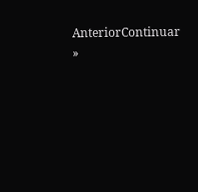AnteriorContinuar »